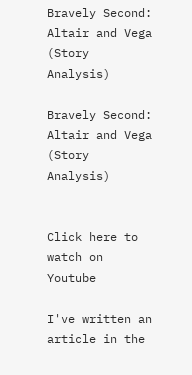Bravely Second: Altair and Vega (Story Analysis)

Bravely Second: Altair and Vega (Story Analysis)


Click here to watch on Youtube

I've written an article in the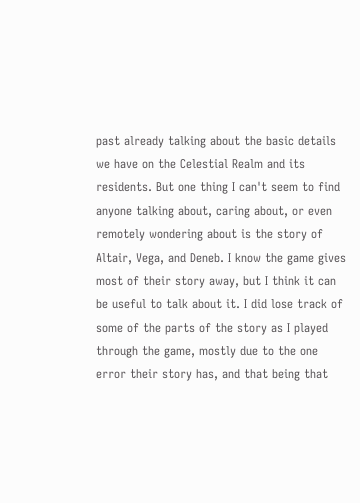past already talking about the basic details we have on the Celestial Realm and its residents. But one thing I can't seem to find anyone talking about, caring about, or even remotely wondering about is the story of Altair, Vega, and Deneb. I know the game gives most of their story away, but I think it can be useful to talk about it. I did lose track of some of the parts of the story as I played through the game, mostly due to the one error their story has, and that being that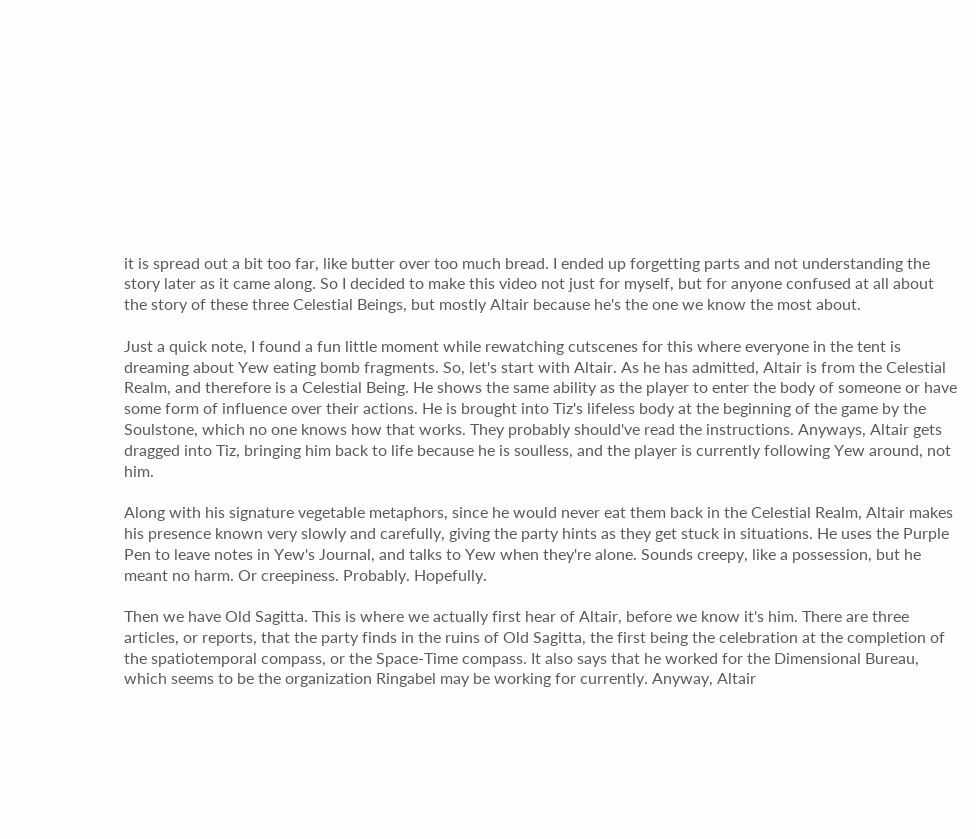it is spread out a bit too far, like butter over too much bread. I ended up forgetting parts and not understanding the story later as it came along. So I decided to make this video not just for myself, but for anyone confused at all about the story of these three Celestial Beings, but mostly Altair because he's the one we know the most about.

Just a quick note, I found a fun little moment while rewatching cutscenes for this where everyone in the tent is dreaming about Yew eating bomb fragments. So, let's start with Altair. As he has admitted, Altair is from the Celestial Realm, and therefore is a Celestial Being. He shows the same ability as the player to enter the body of someone or have some form of influence over their actions. He is brought into Tiz's lifeless body at the beginning of the game by the Soulstone, which no one knows how that works. They probably should've read the instructions. Anyways, Altair gets dragged into Tiz, bringing him back to life because he is soulless, and the player is currently following Yew around, not him.

Along with his signature vegetable metaphors, since he would never eat them back in the Celestial Realm, Altair makes his presence known very slowly and carefully, giving the party hints as they get stuck in situations. He uses the Purple Pen to leave notes in Yew's Journal, and talks to Yew when they're alone. Sounds creepy, like a possession, but he meant no harm. Or creepiness. Probably. Hopefully.

Then we have Old Sagitta. This is where we actually first hear of Altair, before we know it's him. There are three articles, or reports, that the party finds in the ruins of Old Sagitta, the first being the celebration at the completion of the spatiotemporal compass, or the Space-Time compass. It also says that he worked for the Dimensional Bureau, which seems to be the organization Ringabel may be working for currently. Anyway, Altair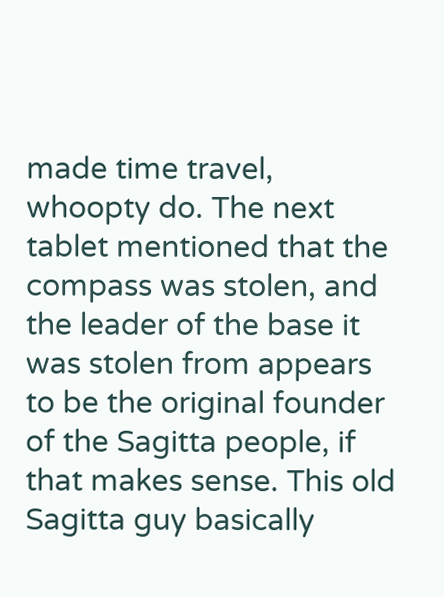made time travel, whoopty do. The next tablet mentioned that the compass was stolen, and the leader of the base it was stolen from appears to be the original founder of the Sagitta people, if that makes sense. This old Sagitta guy basically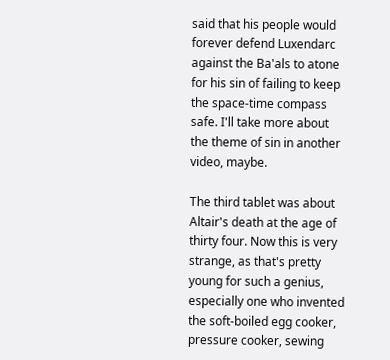said that his people would forever defend Luxendarc against the Ba'als to atone for his sin of failing to keep the space-time compass safe. I'll take more about the theme of sin in another video, maybe.

The third tablet was about Altair's death at the age of thirty four. Now this is very strange, as that's pretty young for such a genius, especially one who invented the soft-boiled egg cooker, pressure cooker, sewing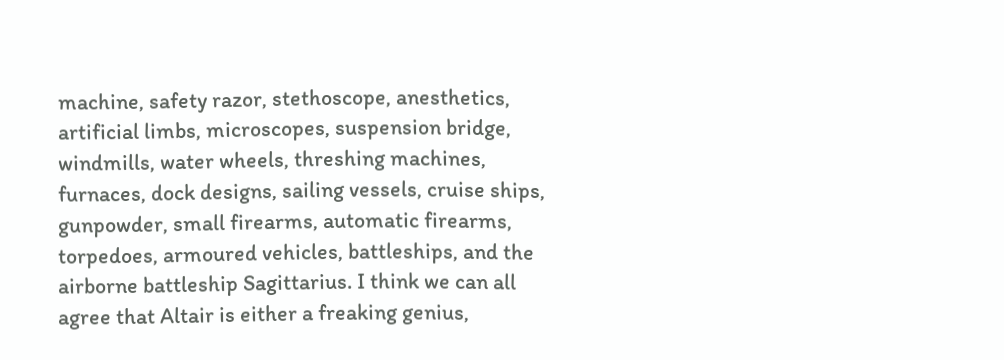machine, safety razor, stethoscope, anesthetics, artificial limbs, microscopes, suspension bridge, windmills, water wheels, threshing machines, furnaces, dock designs, sailing vessels, cruise ships, gunpowder, small firearms, automatic firearms, torpedoes, armoured vehicles, battleships, and the airborne battleship Sagittarius. I think we can all agree that Altair is either a freaking genius,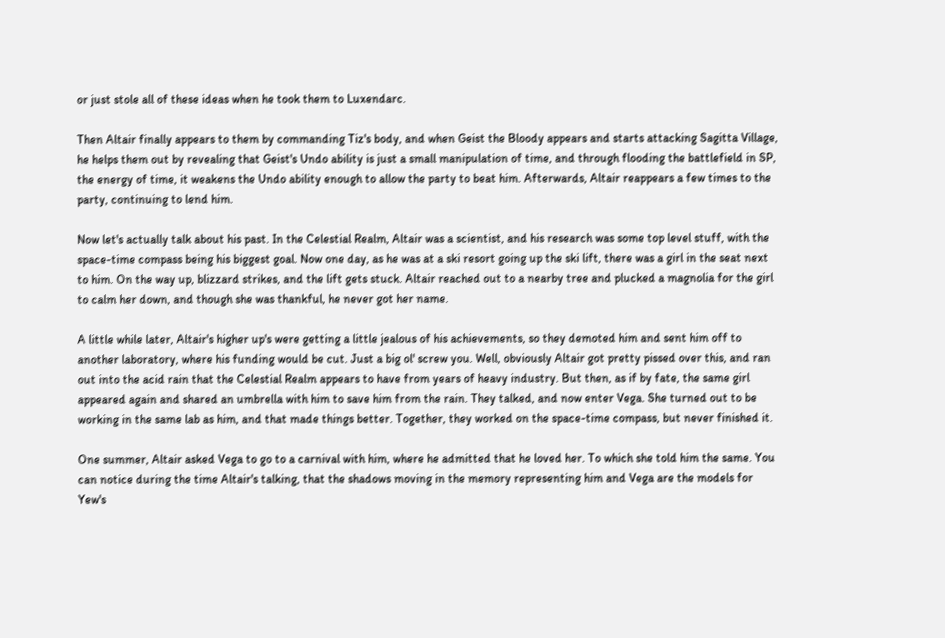or just stole all of these ideas when he took them to Luxendarc.

Then Altair finally appears to them by commanding Tiz's body, and when Geist the Bloody appears and starts attacking Sagitta Village, he helps them out by revealing that Geist's Undo ability is just a small manipulation of time, and through flooding the battlefield in SP, the energy of time, it weakens the Undo ability enough to allow the party to beat him. Afterwards, Altair reappears a few times to the party, continuing to lend him.

Now let's actually talk about his past. In the Celestial Realm, Altair was a scientist, and his research was some top level stuff, with the space-time compass being his biggest goal. Now one day, as he was at a ski resort going up the ski lift, there was a girl in the seat next to him. On the way up, blizzard strikes, and the lift gets stuck. Altair reached out to a nearby tree and plucked a magnolia for the girl to calm her down, and though she was thankful, he never got her name.

A little while later, Altair's higher up's were getting a little jealous of his achievements, so they demoted him and sent him off to another laboratory, where his funding would be cut. Just a big ol' screw you. Well, obviously Altair got pretty pissed over this, and ran out into the acid rain that the Celestial Realm appears to have from years of heavy industry. But then, as if by fate, the same girl appeared again and shared an umbrella with him to save him from the rain. They talked, and now enter Vega. She turned out to be working in the same lab as him, and that made things better. Together, they worked on the space-time compass, but never finished it.

One summer, Altair asked Vega to go to a carnival with him, where he admitted that he loved her. To which she told him the same. You can notice during the time Altair's talking, that the shadows moving in the memory representing him and Vega are the models for Yew's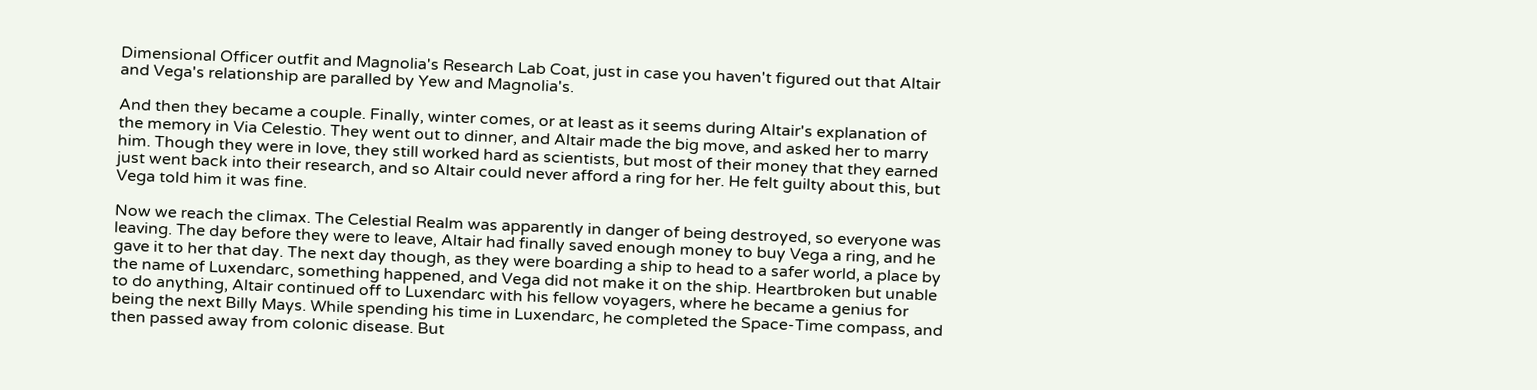Dimensional Officer outfit and Magnolia's Research Lab Coat, just in case you haven't figured out that Altair and Vega's relationship are paralled by Yew and Magnolia's.

And then they became a couple. Finally, winter comes, or at least as it seems during Altair's explanation of the memory in Via Celestio. They went out to dinner, and Altair made the big move, and asked her to marry him. Though they were in love, they still worked hard as scientists, but most of their money that they earned just went back into their research, and so Altair could never afford a ring for her. He felt guilty about this, but Vega told him it was fine.

Now we reach the climax. The Celestial Realm was apparently in danger of being destroyed, so everyone was leaving. The day before they were to leave, Altair had finally saved enough money to buy Vega a ring, and he gave it to her that day. The next day though, as they were boarding a ship to head to a safer world, a place by the name of Luxendarc, something happened, and Vega did not make it on the ship. Heartbroken but unable to do anything, Altair continued off to Luxendarc with his fellow voyagers, where he became a genius for being the next Billy Mays. While spending his time in Luxendarc, he completed the Space-Time compass, and then passed away from colonic disease. But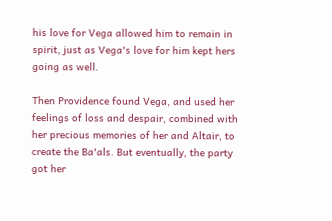his love for Vega allowed him to remain in spirit, just as Vega's love for him kept hers going as well.

Then Providence found Vega, and used her feelings of loss and despair, combined with her precious memories of her and Altair, to create the Ba'als. But eventually, the party got her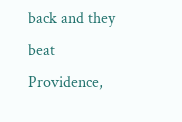back and they beat Providence,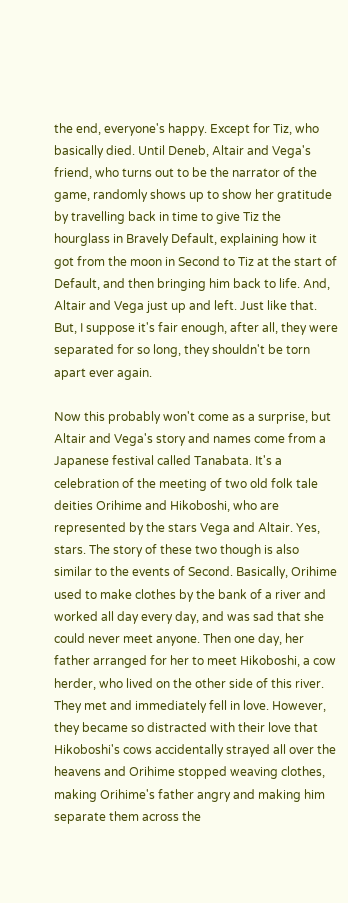the end, everyone's happy. Except for Tiz, who basically died. Until Deneb, Altair and Vega's friend, who turns out to be the narrator of the game, randomly shows up to show her gratitude by travelling back in time to give Tiz the hourglass in Bravely Default, explaining how it got from the moon in Second to Tiz at the start of Default, and then bringing him back to life. And, Altair and Vega just up and left. Just like that. But, I suppose it's fair enough, after all, they were separated for so long, they shouldn't be torn apart ever again.

Now this probably won't come as a surprise, but Altair and Vega's story and names come from a Japanese festival called Tanabata. It's a celebration of the meeting of two old folk tale deities Orihime and Hikoboshi, who are represented by the stars Vega and Altair. Yes, stars. The story of these two though is also similar to the events of Second. Basically, Orihime used to make clothes by the bank of a river and worked all day every day, and was sad that she could never meet anyone. Then one day, her father arranged for her to meet Hikoboshi, a cow herder, who lived on the other side of this river. They met and immediately fell in love. However, they became so distracted with their love that Hikoboshi's cows accidentally strayed all over the heavens and Orihime stopped weaving clothes, making Orihime's father angry and making him separate them across the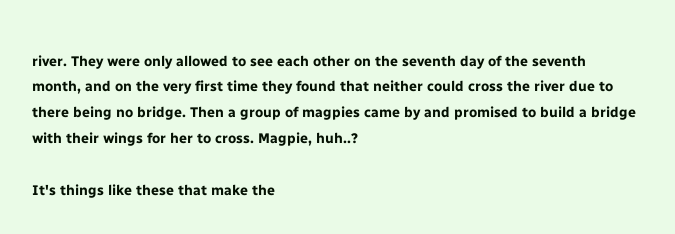river. They were only allowed to see each other on the seventh day of the seventh month, and on the very first time they found that neither could cross the river due to there being no bridge. Then a group of magpies came by and promised to build a bridge with their wings for her to cross. Magpie, huh..?

It's things like these that make the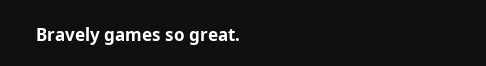Bravely games so great.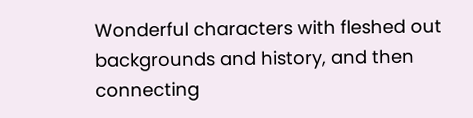Wonderful characters with fleshed out backgrounds and history, and then connecting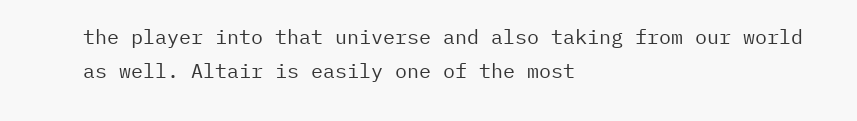the player into that universe and also taking from our world as well. Altair is easily one of the most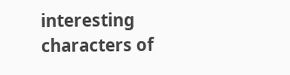interesting characters of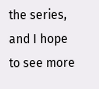the series, and I hope to see more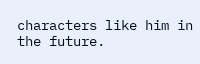characters like him in the future.